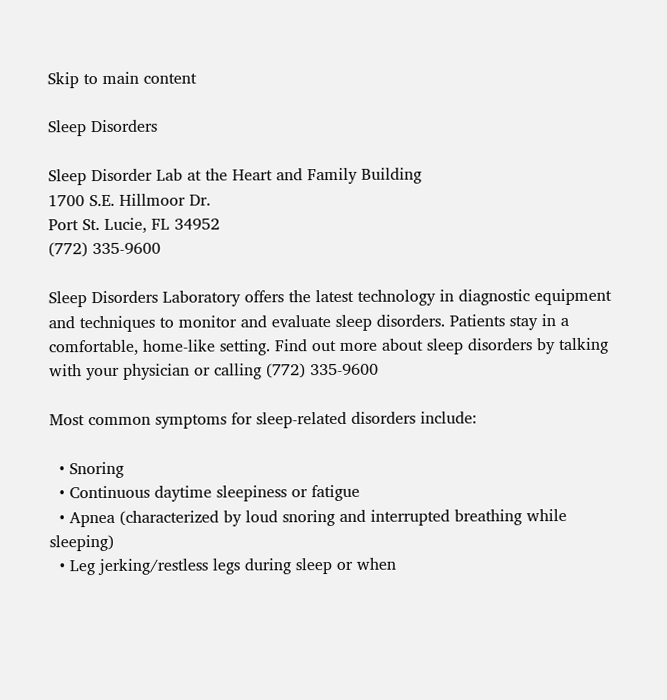Skip to main content

Sleep Disorders

Sleep Disorder Lab at the Heart and Family Building
1700 S.E. Hillmoor Dr.
Port St. Lucie, FL 34952
(772) 335-9600

Sleep Disorders Laboratory offers the latest technology in diagnostic equipment and techniques to monitor and evaluate sleep disorders. Patients stay in a comfortable, home-like setting. Find out more about sleep disorders by talking with your physician or calling (772) 335-9600

Most common symptoms for sleep-related disorders include:

  • Snoring
  • Continuous daytime sleepiness or fatigue
  • Apnea (characterized by loud snoring and interrupted breathing while sleeping)
  • Leg jerking/restless legs during sleep or when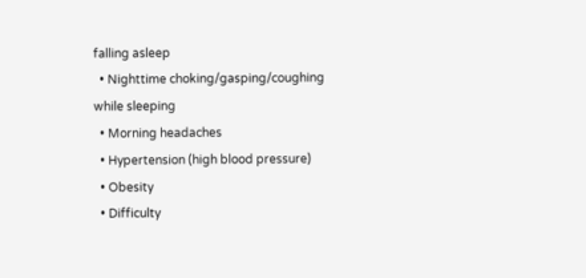falling asleep
  • Nighttime choking/gasping/coughing while sleeping
  • Morning headaches
  • Hypertension (high blood pressure)
  • Obesity
  • Difficulty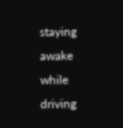staying awake while driving